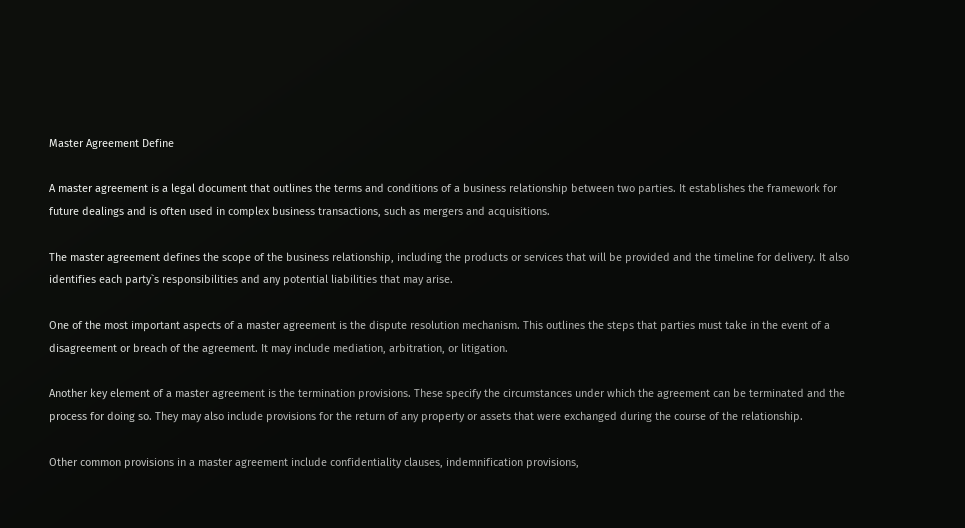Master Agreement Define

A master agreement is a legal document that outlines the terms and conditions of a business relationship between two parties. It establishes the framework for future dealings and is often used in complex business transactions, such as mergers and acquisitions.

The master agreement defines the scope of the business relationship, including the products or services that will be provided and the timeline for delivery. It also identifies each party`s responsibilities and any potential liabilities that may arise.

One of the most important aspects of a master agreement is the dispute resolution mechanism. This outlines the steps that parties must take in the event of a disagreement or breach of the agreement. It may include mediation, arbitration, or litigation.

Another key element of a master agreement is the termination provisions. These specify the circumstances under which the agreement can be terminated and the process for doing so. They may also include provisions for the return of any property or assets that were exchanged during the course of the relationship.

Other common provisions in a master agreement include confidentiality clauses, indemnification provisions,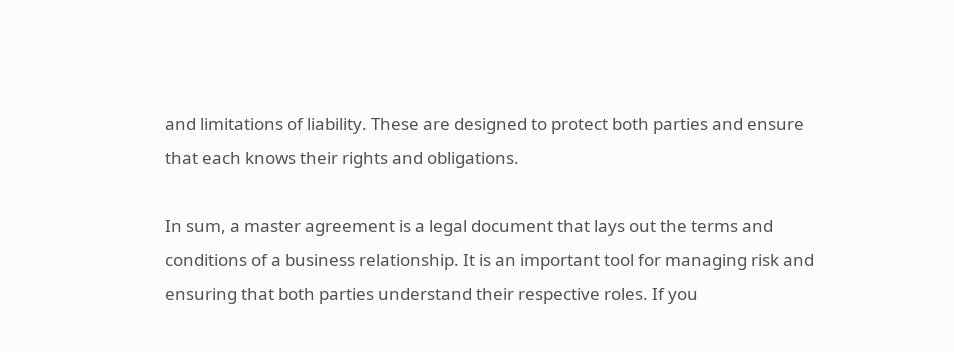and limitations of liability. These are designed to protect both parties and ensure that each knows their rights and obligations.

In sum, a master agreement is a legal document that lays out the terms and conditions of a business relationship. It is an important tool for managing risk and ensuring that both parties understand their respective roles. If you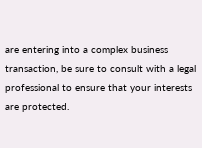are entering into a complex business transaction, be sure to consult with a legal professional to ensure that your interests are protected.